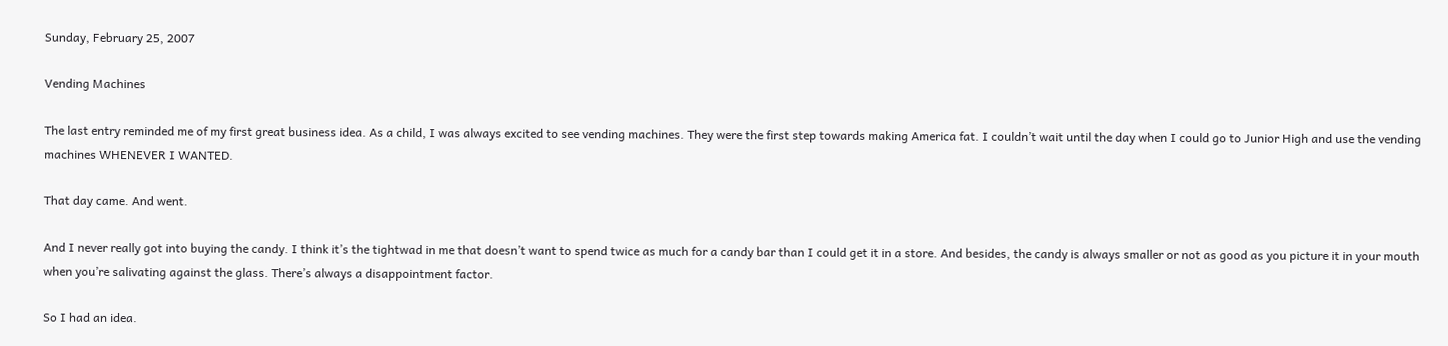Sunday, February 25, 2007

Vending Machines

The last entry reminded me of my first great business idea. As a child, I was always excited to see vending machines. They were the first step towards making America fat. I couldn’t wait until the day when I could go to Junior High and use the vending machines WHENEVER I WANTED.

That day came. And went.

And I never really got into buying the candy. I think it’s the tightwad in me that doesn’t want to spend twice as much for a candy bar than I could get it in a store. And besides, the candy is always smaller or not as good as you picture it in your mouth when you’re salivating against the glass. There’s always a disappointment factor.

So I had an idea.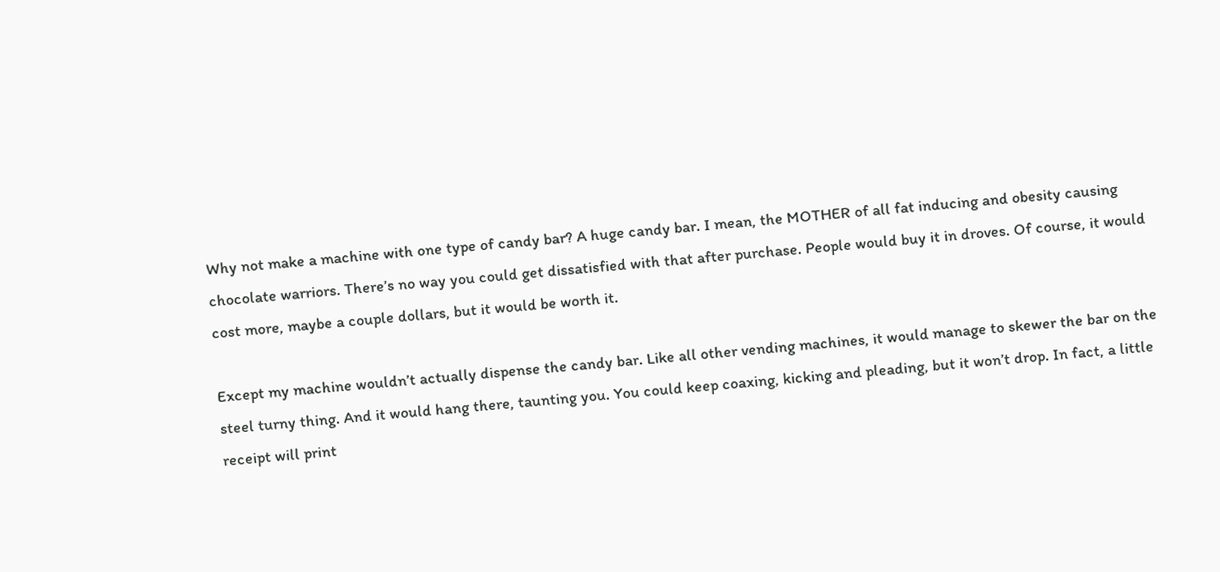Why not make a machine with one type of candy bar? A huge candy bar. I mean, the MOTHER of all fat inducing and obesity causing chocolate warriors. There’s no way you could get dissatisfied with that after purchase. People would buy it in droves. Of course, it would cost more, maybe a couple dollars, but it would be worth it.

Except my machine wouldn’t actually dispense the candy bar. Like all other vending machines, it would manage to skewer the bar on the steel turny thing. And it would hang there, taunting you. You could keep coaxing, kicking and pleading, but it won’t drop. In fact, a little receipt will print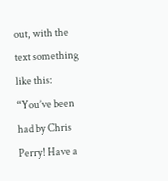out, with the text something like this: “You’ve been had by Chris Perry! Have a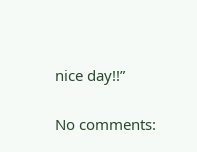nice day!!”

No comments: